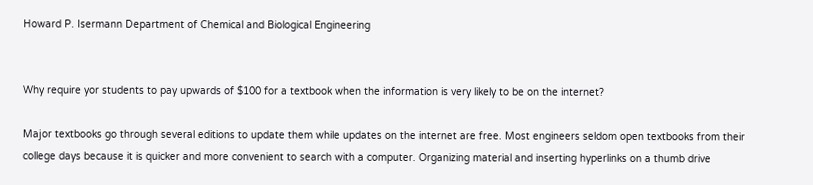Howard P. Isermann Department of Chemical and Biological Engineering


Why require yor students to pay upwards of $100 for a textbook when the information is very likely to be on the internet?

Major textbooks go through several editions to update them while updates on the internet are free. Most engineers seldom open textbooks from their college days because it is quicker and more convenient to search with a computer. Organizing material and inserting hyperlinks on a thumb drive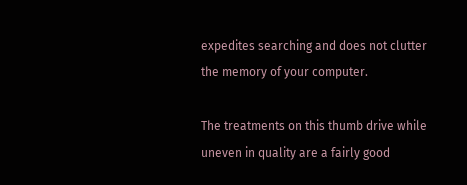expedites searching and does not clutter the memory of your computer.

The treatments on this thumb drive while uneven in quality are a fairly good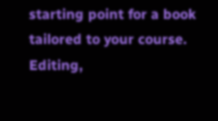starting point for a book tailored to your course. Editing,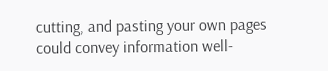cutting, and pasting your own pages could convey information well-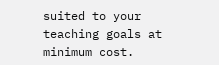suited to your teaching goals at minimum cost.